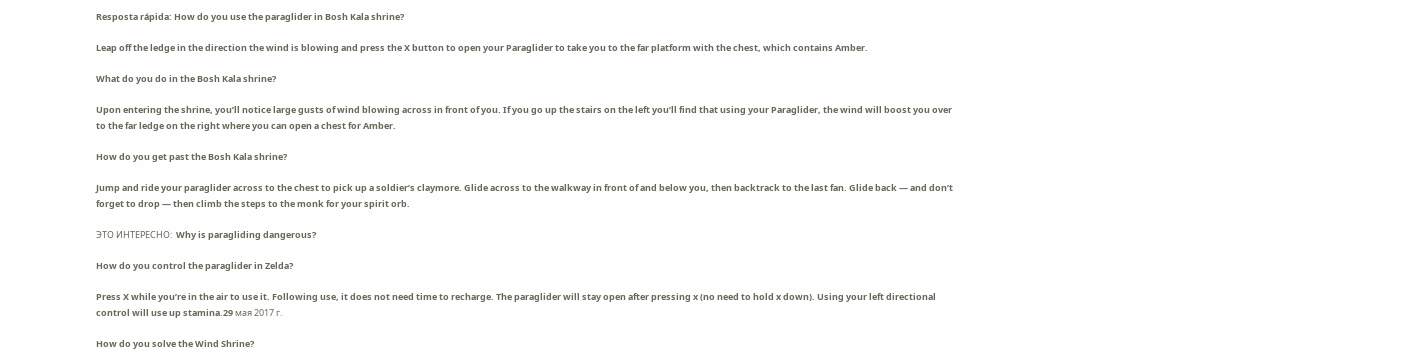Resposta rápida: How do you use the paraglider in Bosh Kala shrine?

Leap off the ledge in the direction the wind is blowing and press the X button to open your Paraglider to take you to the far platform with the chest, which contains Amber.

What do you do in the Bosh Kala shrine?

Upon entering the shrine, you’ll notice large gusts of wind blowing across in front of you. If you go up the stairs on the left you’ll find that using your Paraglider, the wind will boost you over to the far ledge on the right where you can open a chest for Amber.

How do you get past the Bosh Kala shrine?

Jump and ride your paraglider across to the chest to pick up a soldier’s claymore. Glide across to the walkway in front of and below you, then backtrack to the last fan. Glide back — and don’t forget to drop — then climb the steps to the monk for your spirit orb.

ЭТО ИНТЕРЕСНО:  Why is paragliding dangerous?

How do you control the paraglider in Zelda?

Press X while you’re in the air to use it. Following use, it does not need time to recharge. The paraglider will stay open after pressing x (no need to hold x down). Using your left directional control will use up stamina.29 мая 2017 г.

How do you solve the Wind Shrine?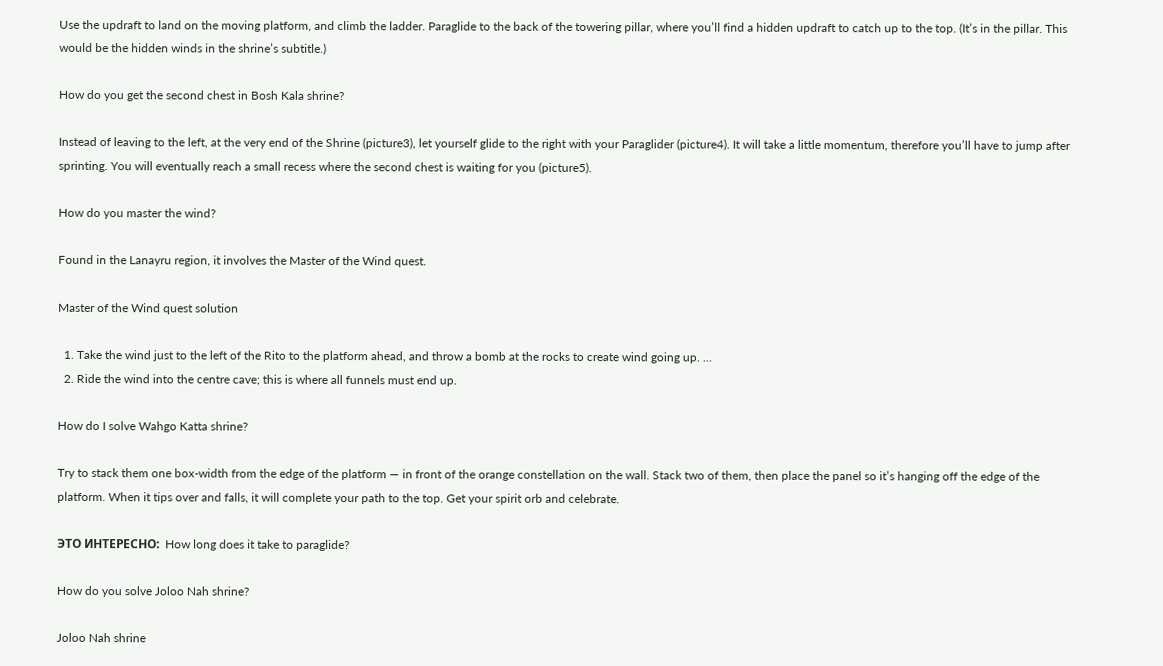Use the updraft to land on the moving platform, and climb the ladder. Paraglide to the back of the towering pillar, where you’ll find a hidden updraft to catch up to the top. (It’s in the pillar. This would be the hidden winds in the shrine’s subtitle.)

How do you get the second chest in Bosh Kala shrine?

Instead of leaving to the left, at the very end of the Shrine (picture3), let yourself glide to the right with your Paraglider (picture4). It will take a little momentum, therefore you’ll have to jump after sprinting. You will eventually reach a small recess where the second chest is waiting for you (picture5).

How do you master the wind?

Found in the Lanayru region, it involves the Master of the Wind quest.

Master of the Wind quest solution

  1. Take the wind just to the left of the Rito to the platform ahead, and throw a bomb at the rocks to create wind going up. …
  2. Ride the wind into the centre cave; this is where all funnels must end up.

How do I solve Wahgo Katta shrine?

Try to stack them one box-width from the edge of the platform — in front of the orange constellation on the wall. Stack two of them, then place the panel so it’s hanging off the edge of the platform. When it tips over and falls, it will complete your path to the top. Get your spirit orb and celebrate.

ЭТО ИНТЕРЕСНО:  How long does it take to paraglide?

How do you solve Joloo Nah shrine?

Joloo Nah shrine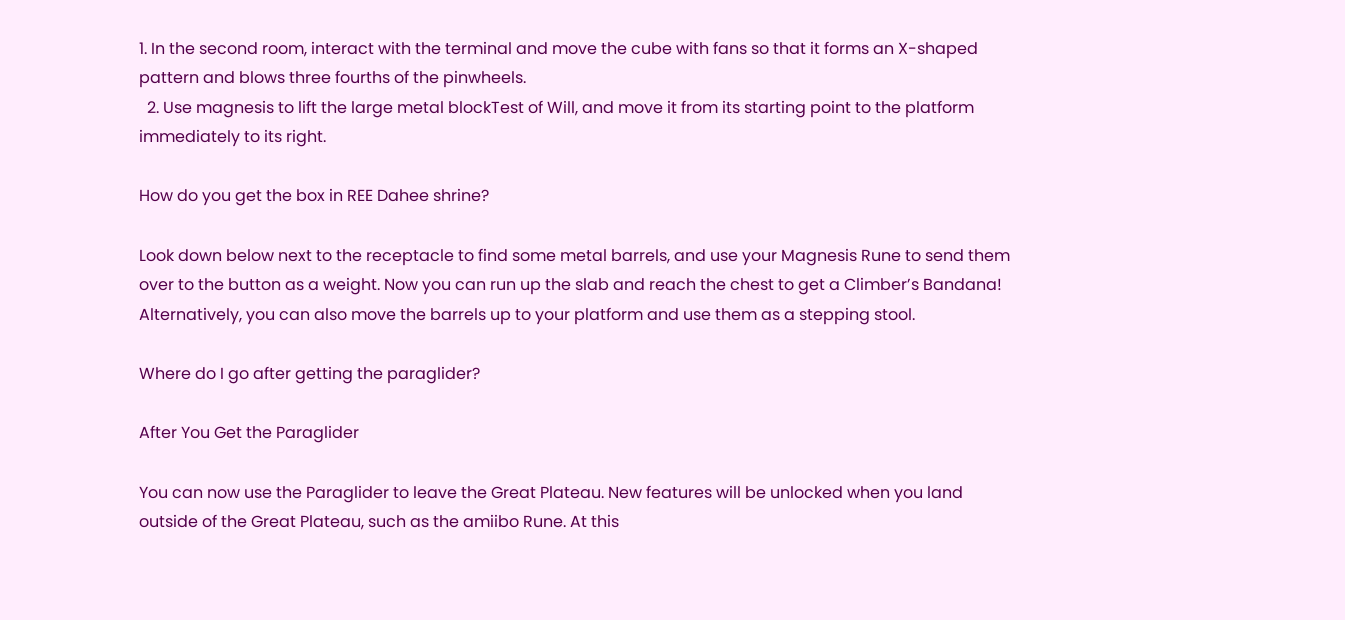1. In the second room, interact with the terminal and move the cube with fans so that it forms an X-shaped pattern and blows three fourths of the pinwheels.
  2. Use magnesis to lift the large metal blockTest of Will, and move it from its starting point to the platform immediately to its right.

How do you get the box in REE Dahee shrine?

Look down below next to the receptacle to find some metal barrels, and use your Magnesis Rune to send them over to the button as a weight. Now you can run up the slab and reach the chest to get a Climber’s Bandana! Alternatively, you can also move the barrels up to your platform and use them as a stepping stool.

Where do I go after getting the paraglider?

After You Get the Paraglider

You can now use the Paraglider to leave the Great Plateau. New features will be unlocked when you land outside of the Great Plateau, such as the amiibo Rune. At this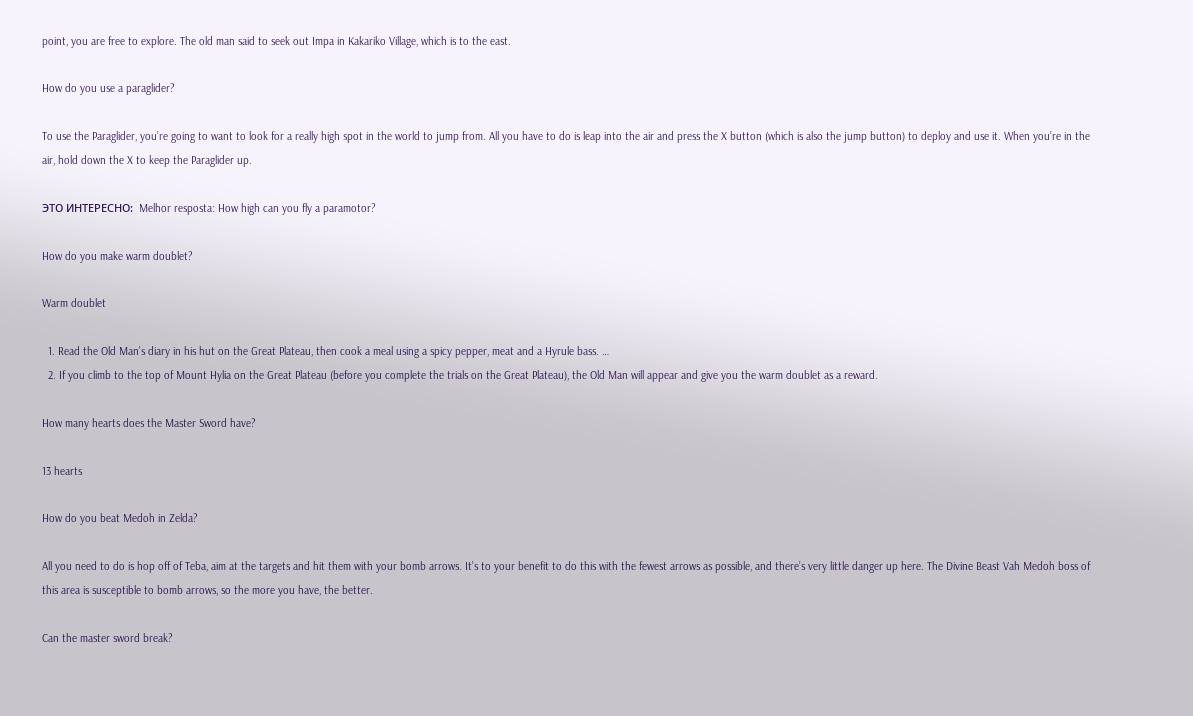point, you are free to explore. The old man said to seek out Impa in Kakariko Village, which is to the east.

How do you use a paraglider?

To use the Paraglider, you’re going to want to look for a really high spot in the world to jump from. All you have to do is leap into the air and press the X button (which is also the jump button) to deploy and use it. When you’re in the air, hold down the X to keep the Paraglider up.

ЭТО ИНТЕРЕСНО:  Melhor resposta: How high can you fly a paramotor?

How do you make warm doublet?

Warm doublet

  1. Read the Old Man’s diary in his hut on the Great Plateau, then cook a meal using a spicy pepper, meat and a Hyrule bass. …
  2. If you climb to the top of Mount Hylia on the Great Plateau (before you complete the trials on the Great Plateau), the Old Man will appear and give you the warm doublet as a reward.

How many hearts does the Master Sword have?

13 hearts

How do you beat Medoh in Zelda?

All you need to do is hop off of Teba, aim at the targets and hit them with your bomb arrows. It’s to your benefit to do this with the fewest arrows as possible, and there’s very little danger up here. The Divine Beast Vah Medoh boss of this area is susceptible to bomb arrows, so the more you have, the better.

Can the master sword break?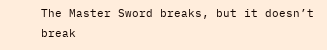The Master Sword breaks, but it doesn’t break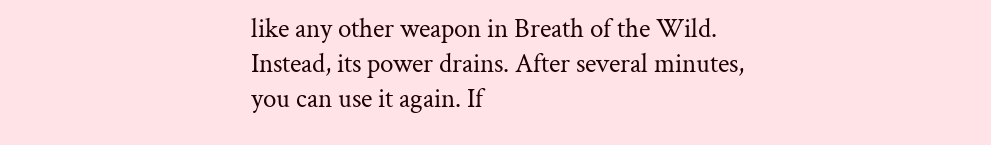like any other weapon in Breath of the Wild. Instead, its power drains. After several minutes, you can use it again. If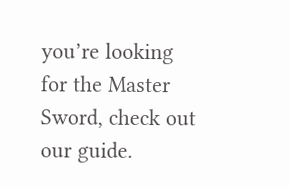you’re looking for the Master Sword, check out our guide.